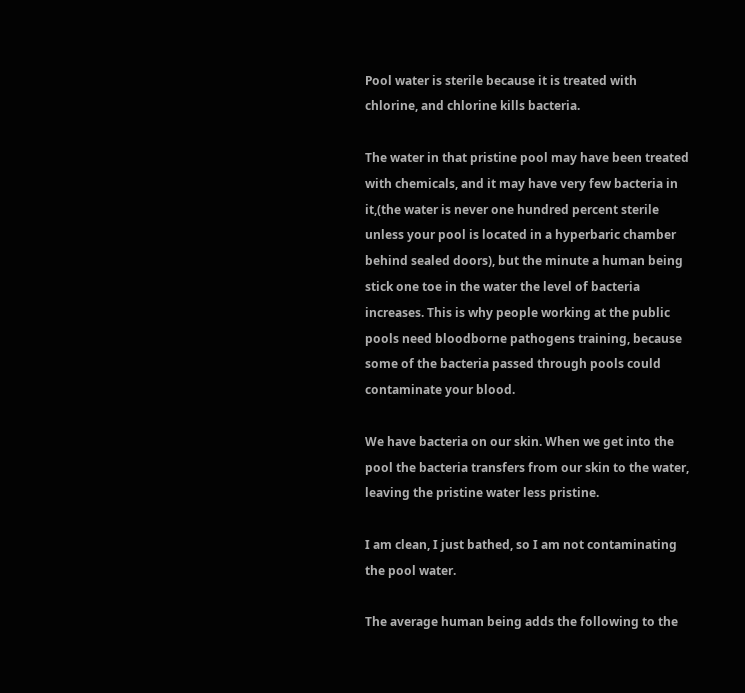Pool water is sterile because it is treated with chlorine, and chlorine kills bacteria.

The water in that pristine pool may have been treated with chemicals, and it may have very few bacteria in it,(the water is never one hundred percent sterile unless your pool is located in a hyperbaric chamber behind sealed doors), but the minute a human being stick one toe in the water the level of bacteria increases. This is why people working at the public pools need bloodborne pathogens training, because some of the bacteria passed through pools could contaminate your blood.

We have bacteria on our skin. When we get into the pool the bacteria transfers from our skin to the water, leaving the pristine water less pristine.

I am clean, I just bathed, so I am not contaminating the pool water.

The average human being adds the following to the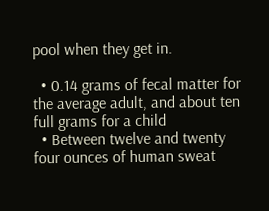pool when they get in.

  • 0.14 grams of fecal matter for the average adult, and about ten full grams for a child
  • Between twelve and twenty four ounces of human sweat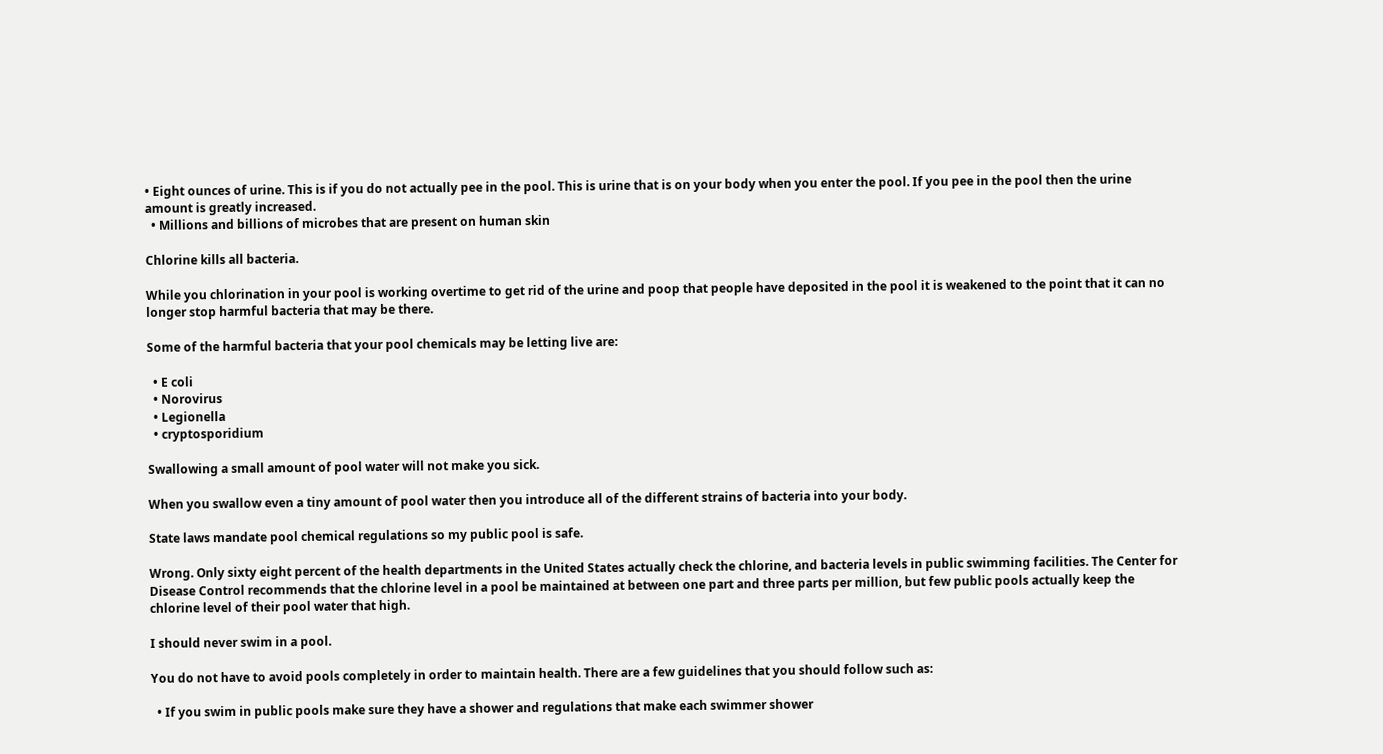• Eight ounces of urine. This is if you do not actually pee in the pool. This is urine that is on your body when you enter the pool. If you pee in the pool then the urine amount is greatly increased.
  • Millions and billions of microbes that are present on human skin

Chlorine kills all bacteria.

While you chlorination in your pool is working overtime to get rid of the urine and poop that people have deposited in the pool it is weakened to the point that it can no longer stop harmful bacteria that may be there.

Some of the harmful bacteria that your pool chemicals may be letting live are:

  • E coli
  • Norovirus
  • Legionella
  • cryptosporidium

Swallowing a small amount of pool water will not make you sick.

When you swallow even a tiny amount of pool water then you introduce all of the different strains of bacteria into your body.

State laws mandate pool chemical regulations so my public pool is safe.

Wrong. Only sixty eight percent of the health departments in the United States actually check the chlorine, and bacteria levels in public swimming facilities. The Center for Disease Control recommends that the chlorine level in a pool be maintained at between one part and three parts per million, but few public pools actually keep the chlorine level of their pool water that high.

I should never swim in a pool.

You do not have to avoid pools completely in order to maintain health. There are a few guidelines that you should follow such as:

  • If you swim in public pools make sure they have a shower and regulations that make each swimmer shower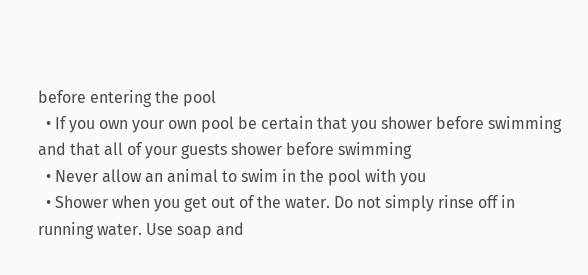before entering the pool
  • If you own your own pool be certain that you shower before swimming and that all of your guests shower before swimming
  • Never allow an animal to swim in the pool with you
  • Shower when you get out of the water. Do not simply rinse off in running water. Use soap and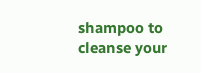shampoo to cleanse your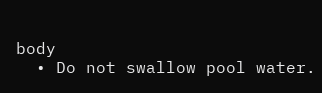body
  • Do not swallow pool water.